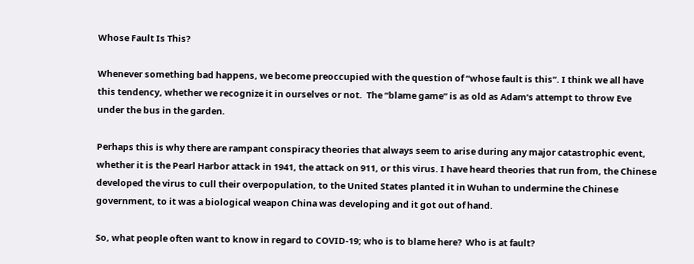Whose Fault Is This?

Whenever something bad happens, we become preoccupied with the question of “whose fault is this”. I think we all have this tendency, whether we recognize it in ourselves or not.  The “blame game” is as old as Adam’s attempt to throw Eve under the bus in the garden.

Perhaps this is why there are rampant conspiracy theories that always seem to arise during any major catastrophic event, whether it is the Pearl Harbor attack in 1941, the attack on 911, or this virus. I have heard theories that run from, the Chinese developed the virus to cull their overpopulation, to the United States planted it in Wuhan to undermine the Chinese government, to it was a biological weapon China was developing and it got out of hand.

So, what people often want to know in regard to COVID-19; who is to blame here?  Who is at fault?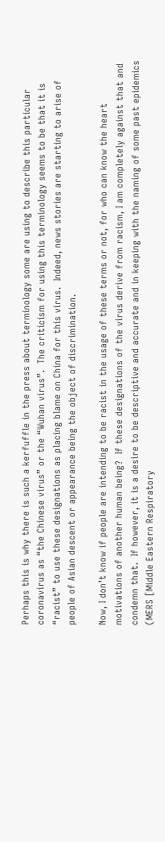Perhaps this is why there is such a kerfuffle in the press about terminology some are using to describe this particular coronavirus as “the Chinese virus” or the “Wuhan virus”.  The criticism for using this terminology seems to be that it is “racist” to use these designations as placing blame on China for this virus.  Indeed, news stories are starting to arise of people of Asian descent or appearance being the object of discrimination.

Now, I don’t know if people are intending to be racist in the usage of these terms or not, for who can know the heart motivations of another human being?  If these designations of the virus derive from racism, I am completely against that and condemn that.  If however, it is a desire to be descriptive and accurate and in keeping with the naming of some past epidemics (MERS [Middle Eastern Respiratory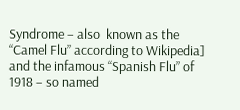Syndrome – also  known as the “Camel Flu” according to Wikipedia] and the infamous “Spanish Flu” of 1918 – so named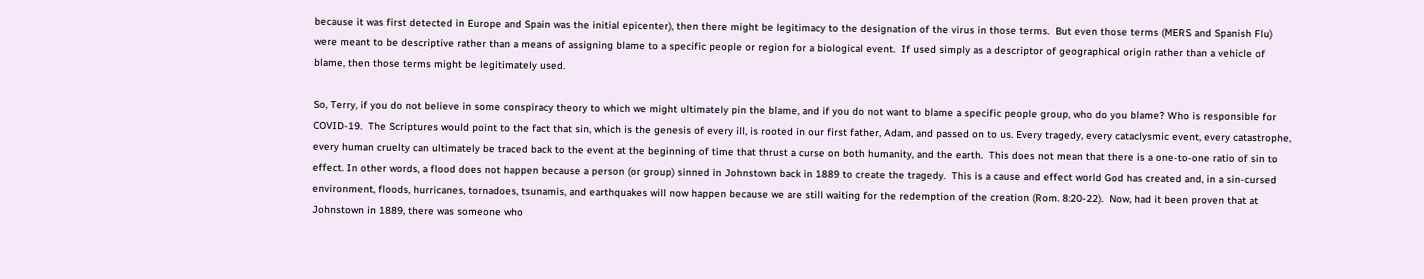because it was first detected in Europe and Spain was the initial epicenter), then there might be legitimacy to the designation of the virus in those terms.  But even those terms (MERS and Spanish Flu) were meant to be descriptive rather than a means of assigning blame to a specific people or region for a biological event.  If used simply as a descriptor of geographical origin rather than a vehicle of blame, then those terms might be legitimately used.

So, Terry, if you do not believe in some conspiracy theory to which we might ultimately pin the blame, and if you do not want to blame a specific people group, who do you blame? Who is responsible for COVID-19.  The Scriptures would point to the fact that sin, which is the genesis of every ill, is rooted in our first father, Adam, and passed on to us. Every tragedy, every cataclysmic event, every catastrophe, every human cruelty can ultimately be traced back to the event at the beginning of time that thrust a curse on both humanity, and the earth.  This does not mean that there is a one-to-one ratio of sin to effect. In other words, a flood does not happen because a person (or group) sinned in Johnstown back in 1889 to create the tragedy.  This is a cause and effect world God has created and, in a sin-cursed environment, floods, hurricanes, tornadoes, tsunamis, and earthquakes will now happen because we are still waiting for the redemption of the creation (Rom. 8:20-22).  Now, had it been proven that at Johnstown in 1889, there was someone who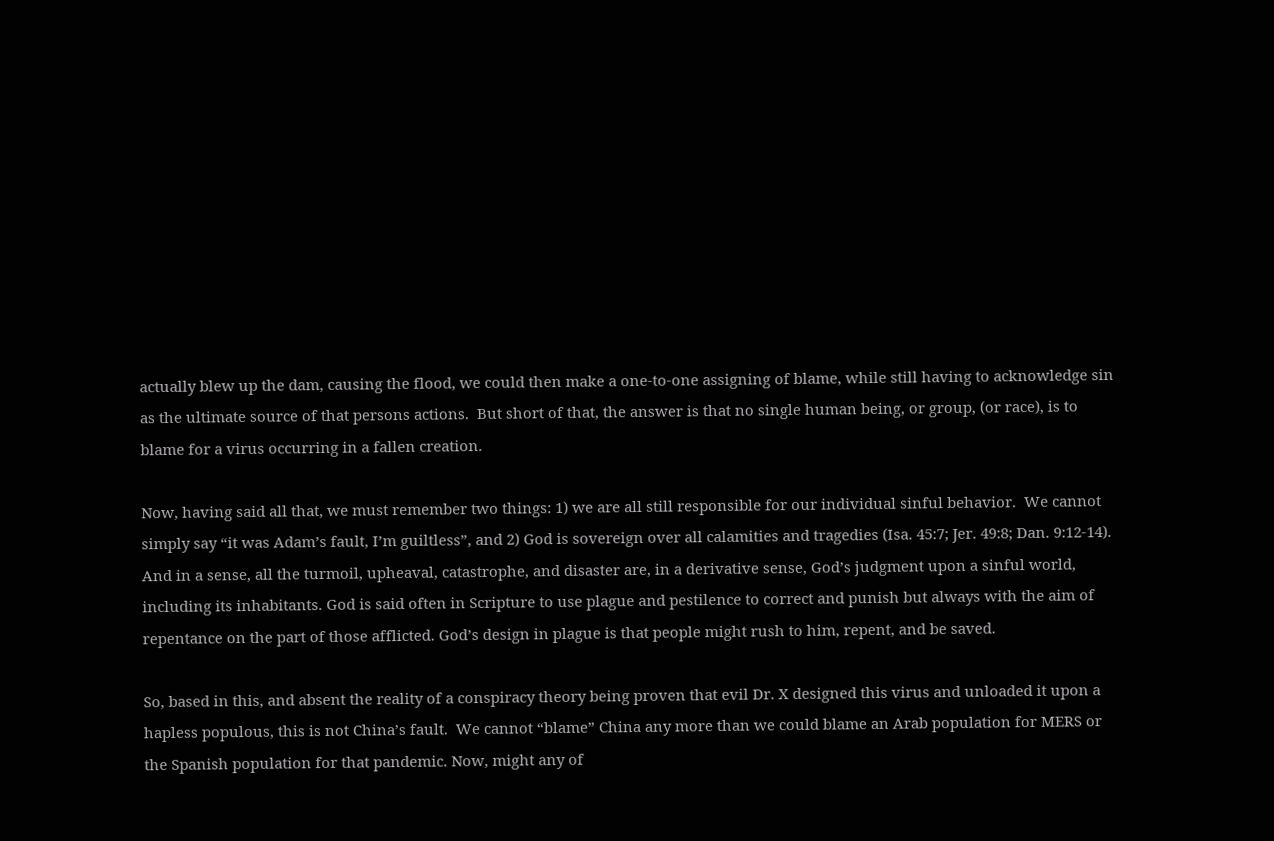actually blew up the dam, causing the flood, we could then make a one-to-one assigning of blame, while still having to acknowledge sin as the ultimate source of that persons actions.  But short of that, the answer is that no single human being, or group, (or race), is to blame for a virus occurring in a fallen creation.

Now, having said all that, we must remember two things: 1) we are all still responsible for our individual sinful behavior.  We cannot simply say “it was Adam’s fault, I’m guiltless”, and 2) God is sovereign over all calamities and tragedies (Isa. 45:7; Jer. 49:8; Dan. 9:12-14).  And in a sense, all the turmoil, upheaval, catastrophe, and disaster are, in a derivative sense, God’s judgment upon a sinful world, including its inhabitants. God is said often in Scripture to use plague and pestilence to correct and punish but always with the aim of repentance on the part of those afflicted. God’s design in plague is that people might rush to him, repent, and be saved.

So, based in this, and absent the reality of a conspiracy theory being proven that evil Dr. X designed this virus and unloaded it upon a hapless populous, this is not China’s fault.  We cannot “blame” China any more than we could blame an Arab population for MERS or the Spanish population for that pandemic. Now, might any of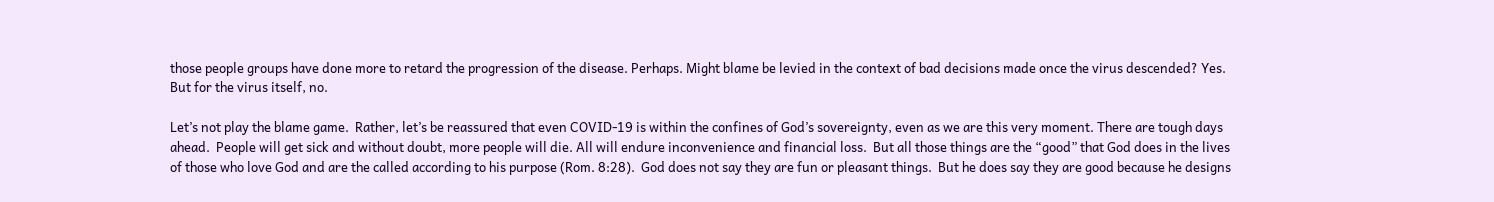those people groups have done more to retard the progression of the disease. Perhaps. Might blame be levied in the context of bad decisions made once the virus descended? Yes. But for the virus itself, no.

Let’s not play the blame game.  Rather, let’s be reassured that even COVID-19 is within the confines of God’s sovereignty, even as we are this very moment. There are tough days ahead.  People will get sick and without doubt, more people will die. All will endure inconvenience and financial loss.  But all those things are the “good” that God does in the lives of those who love God and are the called according to his purpose (Rom. 8:28).  God does not say they are fun or pleasant things.  But he does say they are good because he designs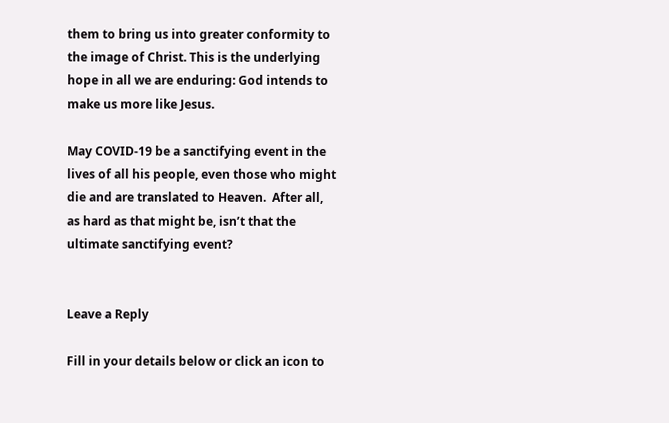them to bring us into greater conformity to the image of Christ. This is the underlying hope in all we are enduring: God intends to make us more like Jesus.

May COVID-19 be a sanctifying event in the lives of all his people, even those who might die and are translated to Heaven.  After all, as hard as that might be, isn’t that the ultimate sanctifying event?


Leave a Reply

Fill in your details below or click an icon to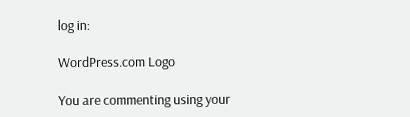log in:

WordPress.com Logo

You are commenting using your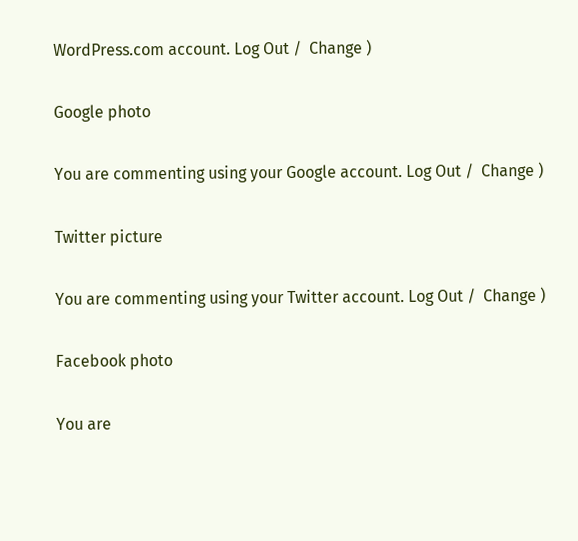WordPress.com account. Log Out /  Change )

Google photo

You are commenting using your Google account. Log Out /  Change )

Twitter picture

You are commenting using your Twitter account. Log Out /  Change )

Facebook photo

You are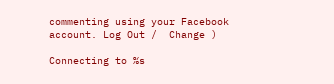commenting using your Facebook account. Log Out /  Change )

Connecting to %s